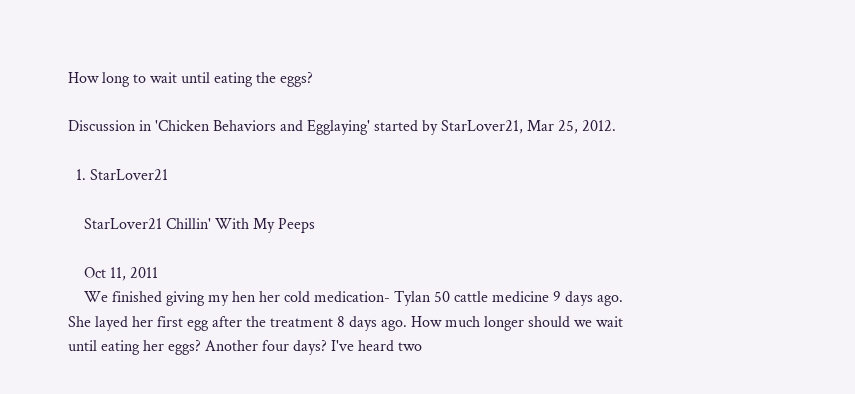How long to wait until eating the eggs?

Discussion in 'Chicken Behaviors and Egglaying' started by StarLover21, Mar 25, 2012.

  1. StarLover21

    StarLover21 Chillin' With My Peeps

    Oct 11, 2011
    We finished giving my hen her cold medication- Tylan 50 cattle medicine 9 days ago. She layed her first egg after the treatment 8 days ago. How much longer should we wait until eating her eggs? Another four days? I've heard two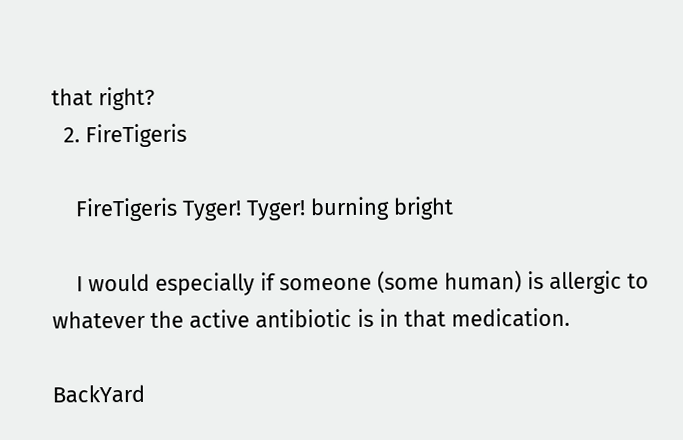that right?
  2. FireTigeris

    FireTigeris Tyger! Tyger! burning bright

    I would especially if someone (some human) is allergic to whatever the active antibiotic is in that medication.

BackYard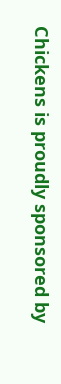Chickens is proudly sponsored by